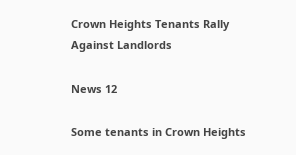Crown Heights Tenants Rally Against Landlords

News 12

Some tenants in Crown Heights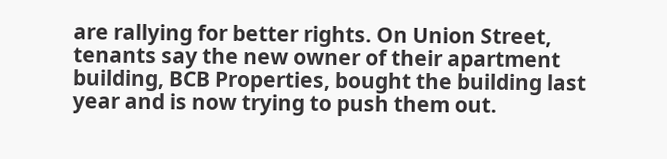are rallying for better rights. On Union Street, tenants say the new owner of their apartment building, BCB Properties, bought the building last year and is now trying to push them out.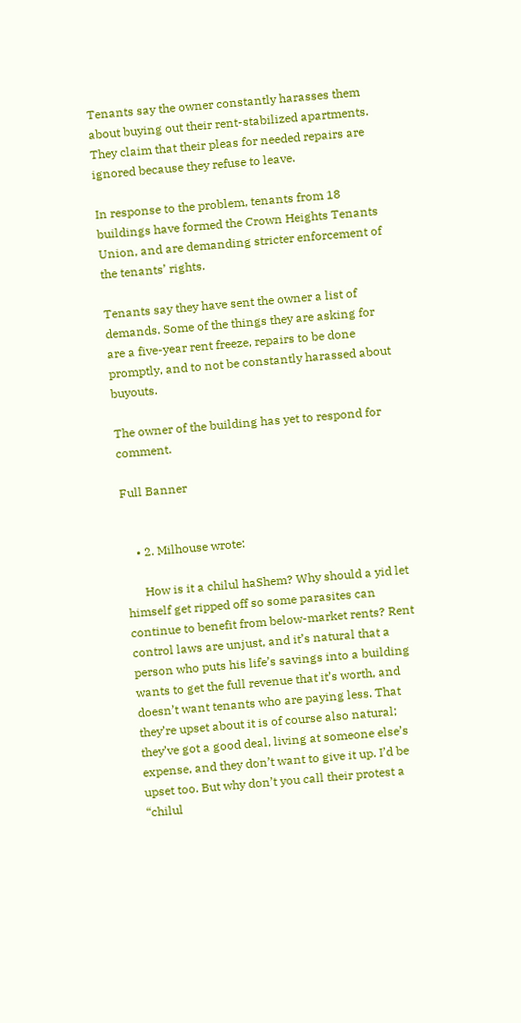Tenants say the owner constantly harasses them about buying out their rent-stabilized apartments. They claim that their pleas for needed repairs are ignored because they refuse to leave.

In response to the problem, tenants from 18 buildings have formed the Crown Heights Tenants Union, and are demanding stricter enforcement of the tenants’ rights.

Tenants say they have sent the owner a list of demands. Some of the things they are asking for are a five-year rent freeze, repairs to be done promptly, and to not be constantly harassed about buyouts.

The owner of the building has yet to respond for comment.

Full Banner


    • 2. Milhouse wrote:

      How is it a chilul haShem? Why should a yid let himself get ripped off so some parasites can continue to benefit from below-market rents? Rent control laws are unjust, and it’s natural that a person who puts his life’s savings into a building wants to get the full revenue that it’s worth, and doesn’t want tenants who are paying less. That they’re upset about it is of course also natural; they’ve got a good deal, living at someone else’s expense, and they don’t want to give it up. I’d be upset too. But why don’t you call their protest a “chilul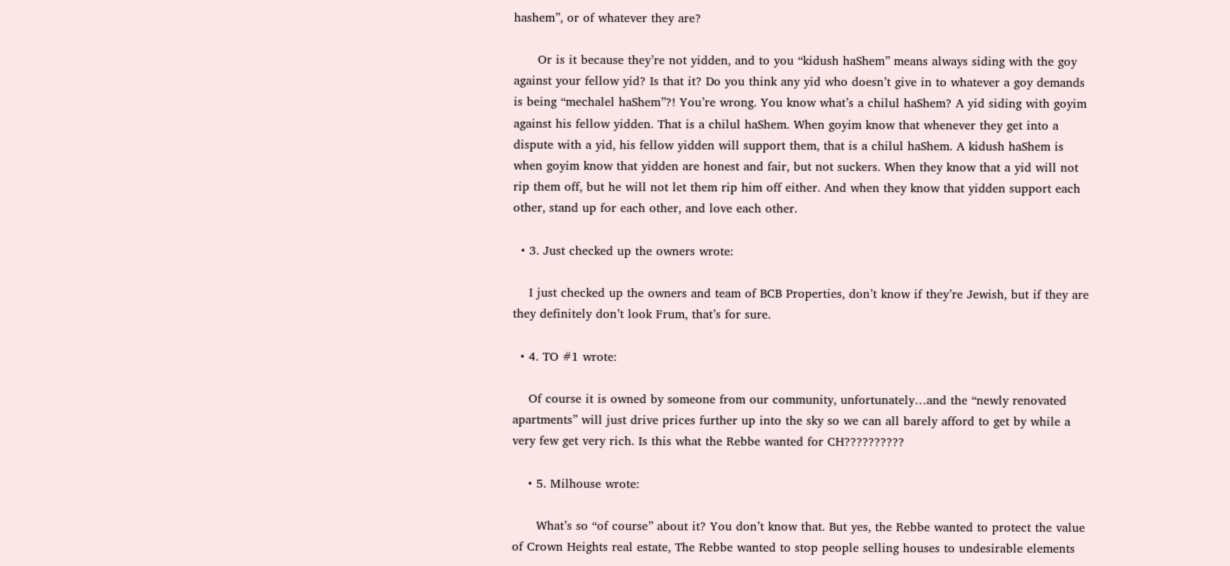hashem”, or of whatever they are?

      Or is it because they’re not yidden, and to you “kidush haShem” means always siding with the goy against your fellow yid? Is that it? Do you think any yid who doesn’t give in to whatever a goy demands is being “mechalel haShem”?! You’re wrong. You know what’s a chilul haShem? A yid siding with goyim against his fellow yidden. That is a chilul haShem. When goyim know that whenever they get into a dispute with a yid, his fellow yidden will support them, that is a chilul haShem. A kidush haShem is when goyim know that yidden are honest and fair, but not suckers. When they know that a yid will not rip them off, but he will not let them rip him off either. And when they know that yidden support each other, stand up for each other, and love each other.

  • 3. Just checked up the owners wrote:

    I just checked up the owners and team of BCB Properties, don’t know if they’re Jewish, but if they are they definitely don’t look Frum, that’s for sure.

  • 4. TO #1 wrote:

    Of course it is owned by someone from our community, unfortunately…and the “newly renovated apartments” will just drive prices further up into the sky so we can all barely afford to get by while a very few get very rich. Is this what the Rebbe wanted for CH??????????

    • 5. Milhouse wrote:

      What’s so “of course” about it? You don’t know that. But yes, the Rebbe wanted to protect the value of Crown Heights real estate, The Rebbe wanted to stop people selling houses to undesirable elements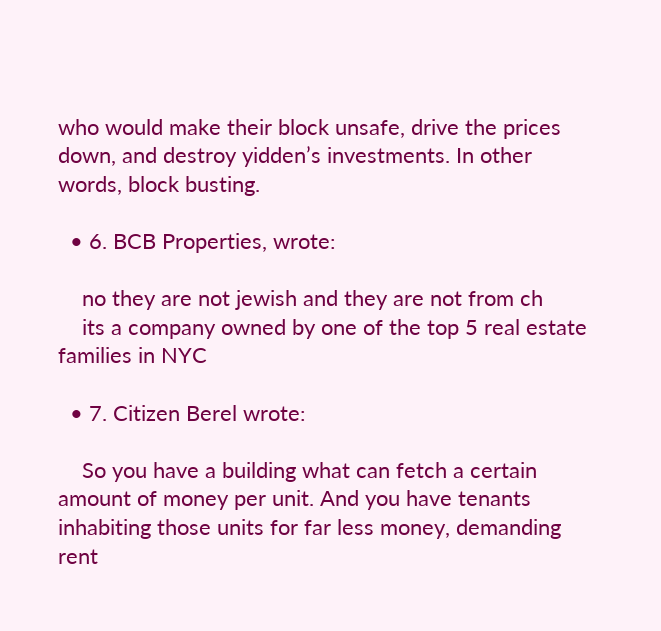who would make their block unsafe, drive the prices down, and destroy yidden’s investments. In other words, block busting.

  • 6. BCB Properties, wrote:

    no they are not jewish and they are not from ch
    its a company owned by one of the top 5 real estate families in NYC

  • 7. Citizen Berel wrote:

    So you have a building what can fetch a certain amount of money per unit. And you have tenants inhabiting those units for far less money, demanding rent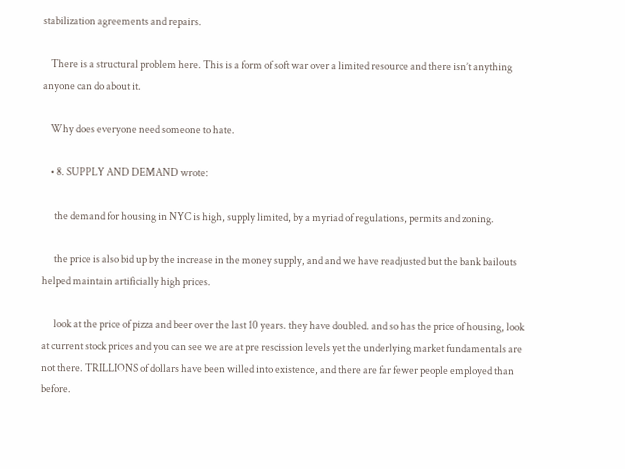stabilization agreements and repairs.

    There is a structural problem here. This is a form of soft war over a limited resource and there isn’t anything anyone can do about it.

    Why does everyone need someone to hate.

    • 8. SUPPLY AND DEMAND wrote:

      the demand for housing in NYC is high, supply limited, by a myriad of regulations, permits and zoning.

      the price is also bid up by the increase in the money supply, and and we have readjusted but the bank bailouts helped maintain artificially high prices.

      look at the price of pizza and beer over the last 10 years. they have doubled. and so has the price of housing, look at current stock prices and you can see we are at pre rescission levels yet the underlying market fundamentals are not there. TRILLIONS of dollars have been willed into existence, and there are far fewer people employed than before.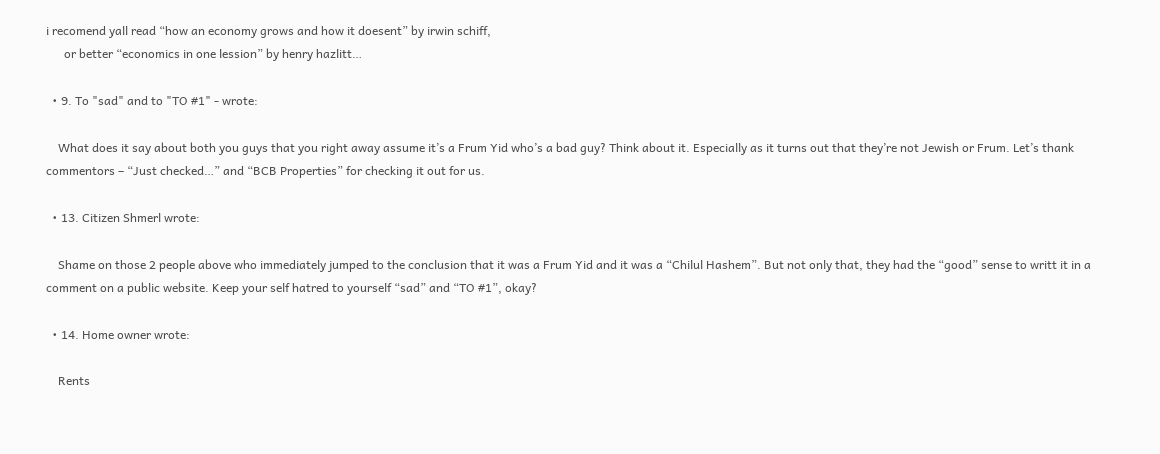i recomend yall read “how an economy grows and how it doesent” by irwin schiff,
      or better “economics in one lession” by henry hazlitt…

  • 9. To "sad" and to "TO #1" - wrote:

    What does it say about both you guys that you right away assume it’s a Frum Yid who’s a bad guy? Think about it. Especially as it turns out that they’re not Jewish or Frum. Let’s thank commentors – “Just checked…” and “BCB Properties” for checking it out for us.

  • 13. Citizen Shmerl wrote:

    Shame on those 2 people above who immediately jumped to the conclusion that it was a Frum Yid and it was a “Chilul Hashem”. But not only that, they had the “good” sense to writt it in a comment on a public website. Keep your self hatred to yourself “sad” and “TO #1”, okay?

  • 14. Home owner wrote:

    Rents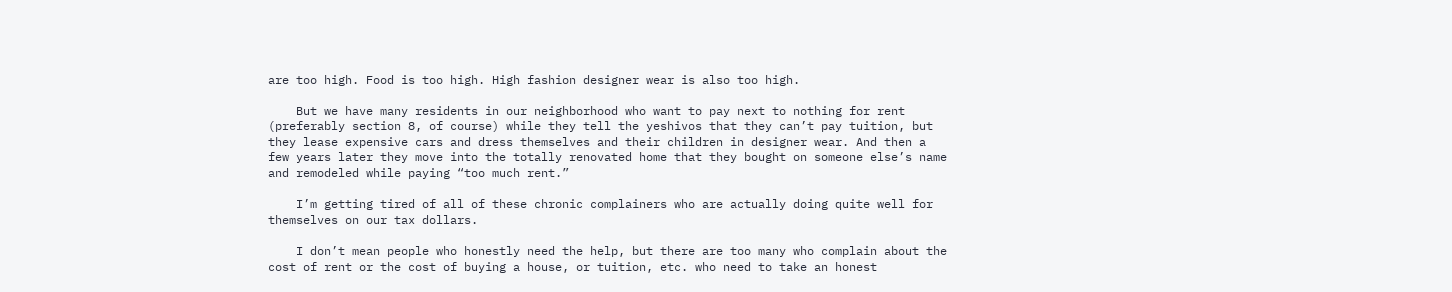are too high. Food is too high. High fashion designer wear is also too high.

    But we have many residents in our neighborhood who want to pay next to nothing for rent (preferably section 8, of course) while they tell the yeshivos that they can’t pay tuition, but they lease expensive cars and dress themselves and their children in designer wear. And then a few years later they move into the totally renovated home that they bought on someone else’s name and remodeled while paying “too much rent.”

    I’m getting tired of all of these chronic complainers who are actually doing quite well for themselves on our tax dollars.

    I don’t mean people who honestly need the help, but there are too many who complain about the cost of rent or the cost of buying a house, or tuition, etc. who need to take an honest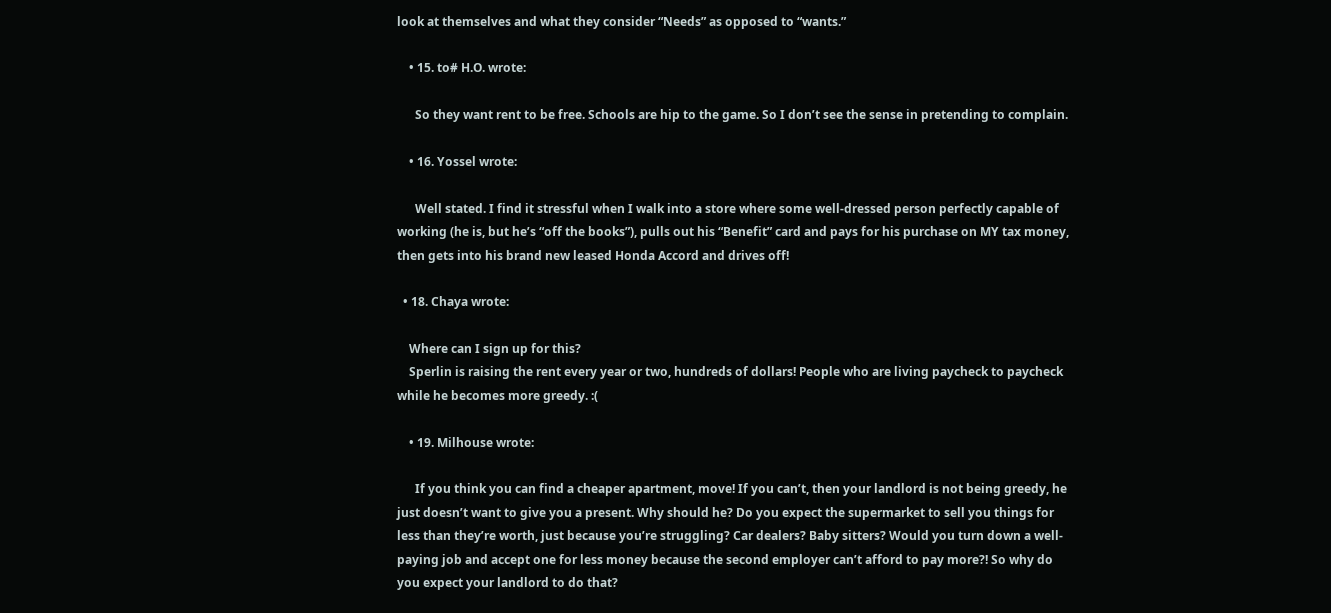look at themselves and what they consider “Needs” as opposed to “wants.”

    • 15. to# H.O. wrote:

      So they want rent to be free. Schools are hip to the game. So I don’t see the sense in pretending to complain.

    • 16. Yossel wrote:

      Well stated. I find it stressful when I walk into a store where some well-dressed person perfectly capable of working (he is, but he’s “off the books”), pulls out his “Benefit” card and pays for his purchase on MY tax money, then gets into his brand new leased Honda Accord and drives off!

  • 18. Chaya wrote:

    Where can I sign up for this?
    Sperlin is raising the rent every year or two, hundreds of dollars! People who are living paycheck to paycheck while he becomes more greedy. :(

    • 19. Milhouse wrote:

      If you think you can find a cheaper apartment, move! If you can’t, then your landlord is not being greedy, he just doesn’t want to give you a present. Why should he? Do you expect the supermarket to sell you things for less than they’re worth, just because you’re struggling? Car dealers? Baby sitters? Would you turn down a well-paying job and accept one for less money because the second employer can’t afford to pay more?! So why do you expect your landlord to do that?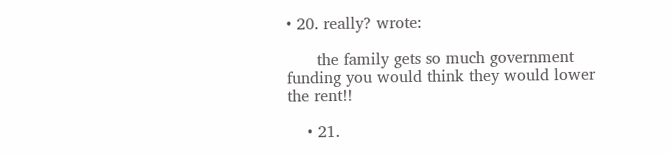• 20. really? wrote:

      the family gets so much government funding you would think they would lower the rent!!

    • 21.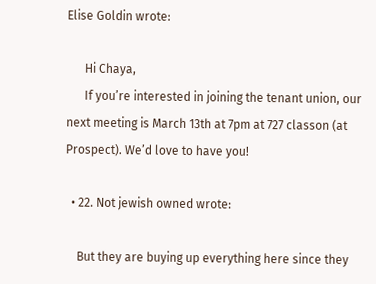Elise Goldin wrote:

      Hi Chaya,
      If you’re interested in joining the tenant union, our next meeting is March 13th at 7pm at 727 classon (at Prospect). We’d love to have you!

  • 22. Not jewish owned wrote:

    But they are buying up everything here since they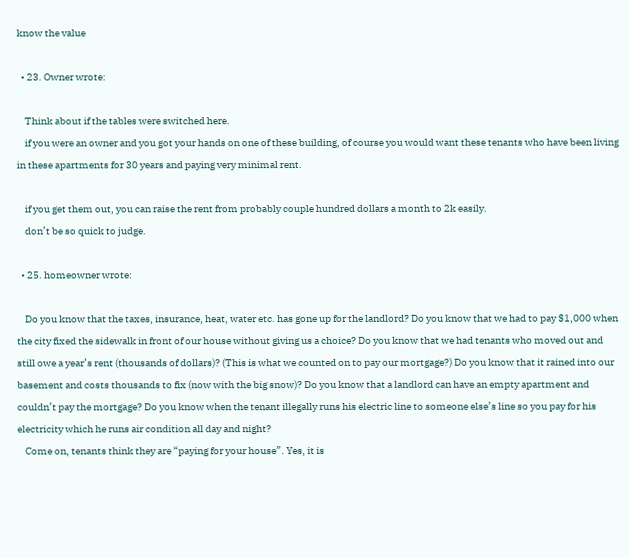know the value

  • 23. Owner wrote:

    Think about if the tables were switched here.
    if you were an owner and you got your hands on one of these building, of course you would want these tenants who have been living in these apartments for 30 years and paying very minimal rent.

    if you get them out, you can raise the rent from probably couple hundred dollars a month to 2k easily.
    don’t be so quick to judge.

  • 25. homeowner wrote:

    Do you know that the taxes, insurance, heat, water etc. has gone up for the landlord? Do you know that we had to pay $1,000 when the city fixed the sidewalk in front of our house without giving us a choice? Do you know that we had tenants who moved out and still owe a year’s rent (thousands of dollars)? (This is what we counted on to pay our mortgage?) Do you know that it rained into our basement and costs thousands to fix (now with the big snow)? Do you know that a landlord can have an empty apartment and couldn’t pay the mortgage? Do you know when the tenant illegally runs his electric line to someone else’s line so you pay for his electricity which he runs air condition all day and night?
    Come on, tenants think they are “paying for your house”. Yes, it is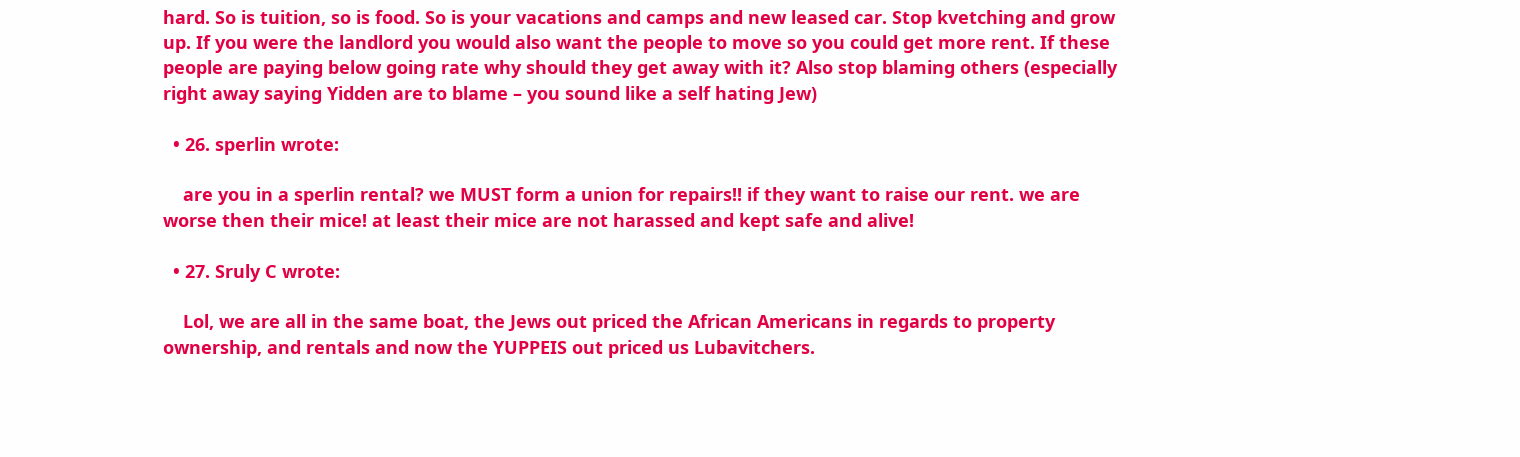hard. So is tuition, so is food. So is your vacations and camps and new leased car. Stop kvetching and grow up. If you were the landlord you would also want the people to move so you could get more rent. If these people are paying below going rate why should they get away with it? Also stop blaming others (especially right away saying Yidden are to blame – you sound like a self hating Jew)

  • 26. sperlin wrote:

    are you in a sperlin rental? we MUST form a union for repairs!! if they want to raise our rent. we are worse then their mice! at least their mice are not harassed and kept safe and alive!

  • 27. Sruly C wrote:

    Lol, we are all in the same boat, the Jews out priced the African Americans in regards to property ownership, and rentals and now the YUPPEIS out priced us Lubavitchers.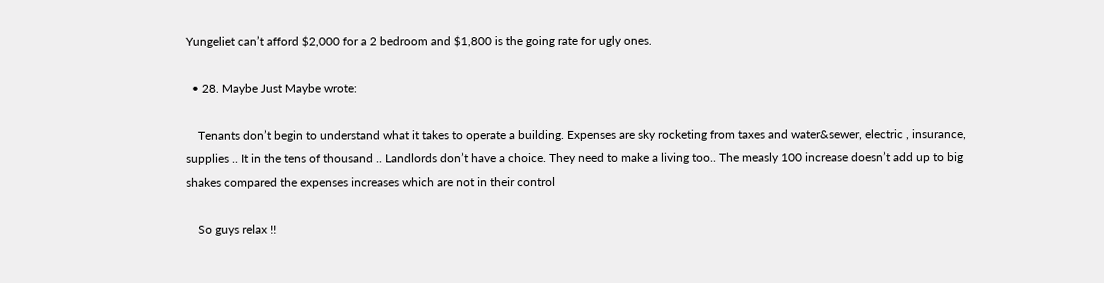Yungeliet can’t afford $2,000 for a 2 bedroom and $1,800 is the going rate for ugly ones.

  • 28. Maybe Just Maybe wrote:

    Tenants don’t begin to understand what it takes to operate a building. Expenses are sky rocketing from taxes and water&sewer, electric , insurance, supplies .. It in the tens of thousand .. Landlords don’t have a choice. They need to make a living too.. The measly 100 increase doesn’t add up to big shakes compared the expenses increases which are not in their control

    So guys relax !!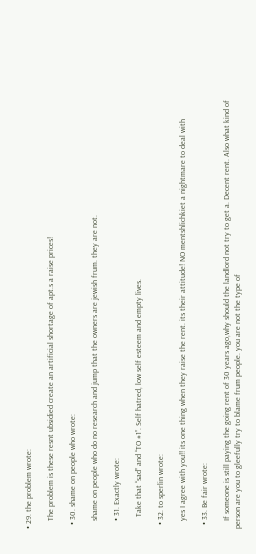• 29. the problem wrote:

    The problem is these resnt ubsidied create an artificial shortage of apt.s a raise prices!

  • 30. shame on people who wrote:

    shame on people who do no research and jump that the owners are jewish frum. they are not.

    • 31. Exactly wrote:

      Take that “sad” and “TO #1”. Self hatred, low self esteem and empty lives.

  • 32. to sperlin wrote:

    yes I agree with you!! its one thing when they raise the rent. its their attitude! NO mentshlichkiet a nightmare to deal with

  • 33. Be fair wrote:

    If someone is still paying the going rent of 30 years ago,why should the landlord not try to get a. Decent rent. Also what kind of person are you to gleefully try to blame frum people. you are not the type of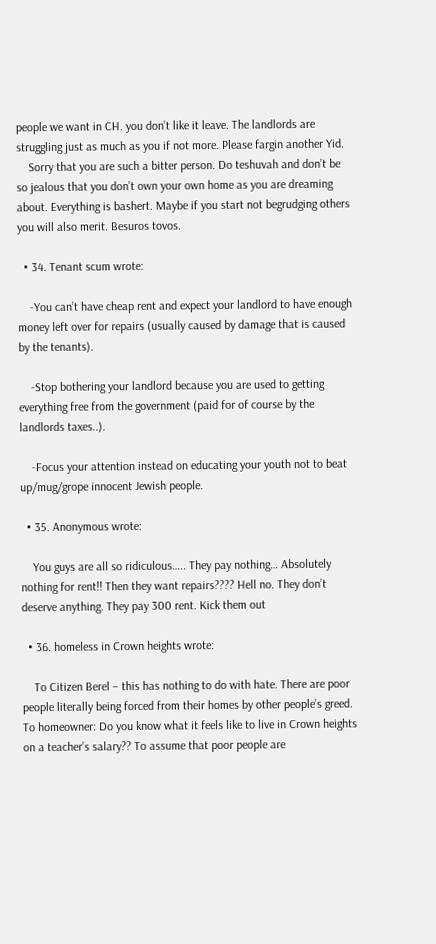people we want in CH. you don’t like it leave. The landlords are struggling just as much as you if not more. Please fargin another Yid.
    Sorry that you are such a bitter person. Do teshuvah and don’t be so jealous that you don’t own your own home as you are dreaming about. Everything is bashert. Maybe if you start not begrudging others you will also merit. Besuros tovos.

  • 34. Tenant scum wrote:

    -You can’t have cheap rent and expect your landlord to have enough money left over for repairs (usually caused by damage that is caused by the tenants).

    -Stop bothering your landlord because you are used to getting everything free from the government (paid for of course by the landlords taxes..).

    -Focus your attention instead on educating your youth not to beat up/mug/grope innocent Jewish people.

  • 35. Anonymous wrote:

    You guys are all so ridiculous….. They pay nothing… Absolutely nothing for rent!! Then they want repairs???? Hell no. They don’t deserve anything. They pay 300 rent. Kick them out

  • 36. homeless in Crown heights wrote:

    To Citizen Berel – this has nothing to do with hate. There are poor people literally being forced from their homes by other people’s greed. To homeowner: Do you know what it feels like to live in Crown heights on a teacher’s salary?? To assume that poor people are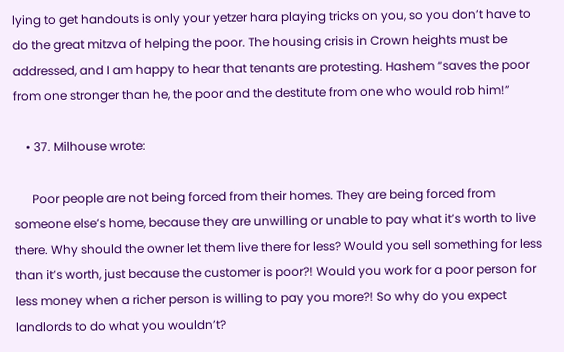lying to get handouts is only your yetzer hara playing tricks on you, so you don’t have to do the great mitzva of helping the poor. The housing crisis in Crown heights must be addressed, and I am happy to hear that tenants are protesting. Hashem “saves the poor from one stronger than he, the poor and the destitute from one who would rob him!”

    • 37. Milhouse wrote:

      Poor people are not being forced from their homes. They are being forced from someone else’s home, because they are unwilling or unable to pay what it’s worth to live there. Why should the owner let them live there for less? Would you sell something for less than it’s worth, just because the customer is poor?! Would you work for a poor person for less money when a richer person is willing to pay you more?! So why do you expect landlords to do what you wouldn’t?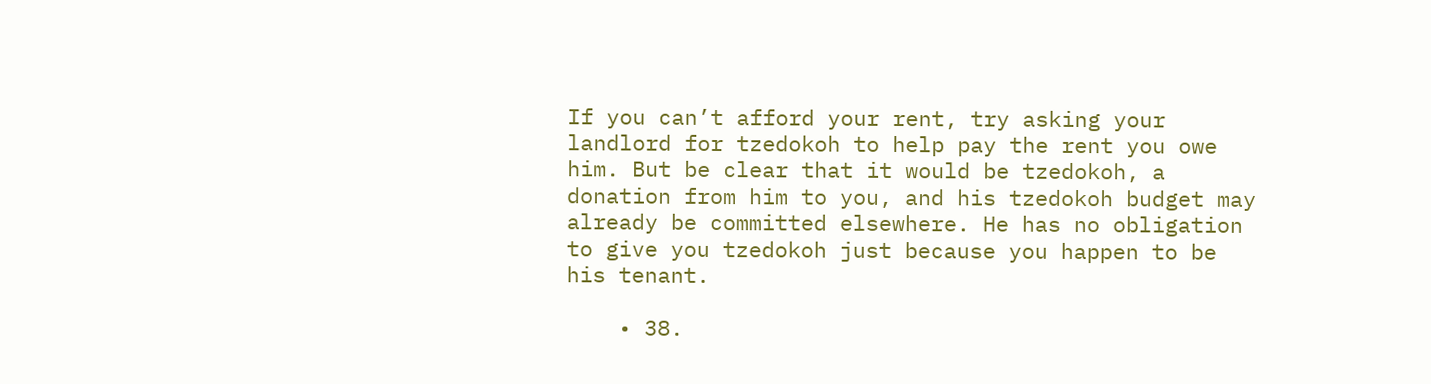If you can’t afford your rent, try asking your landlord for tzedokoh to help pay the rent you owe him. But be clear that it would be tzedokoh, a donation from him to you, and his tzedokoh budget may already be committed elsewhere. He has no obligation to give you tzedokoh just because you happen to be his tenant.

    • 38.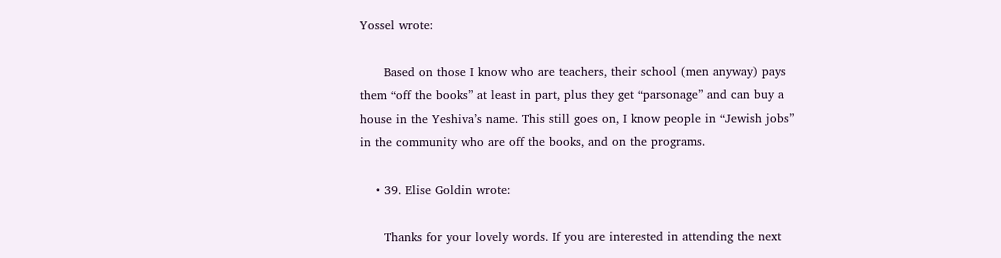Yossel wrote:

      Based on those I know who are teachers, their school (men anyway) pays them “off the books” at least in part, plus they get “parsonage” and can buy a house in the Yeshiva’s name. This still goes on, I know people in “Jewish jobs” in the community who are off the books, and on the programs.

    • 39. Elise Goldin wrote:

      Thanks for your lovely words. If you are interested in attending the next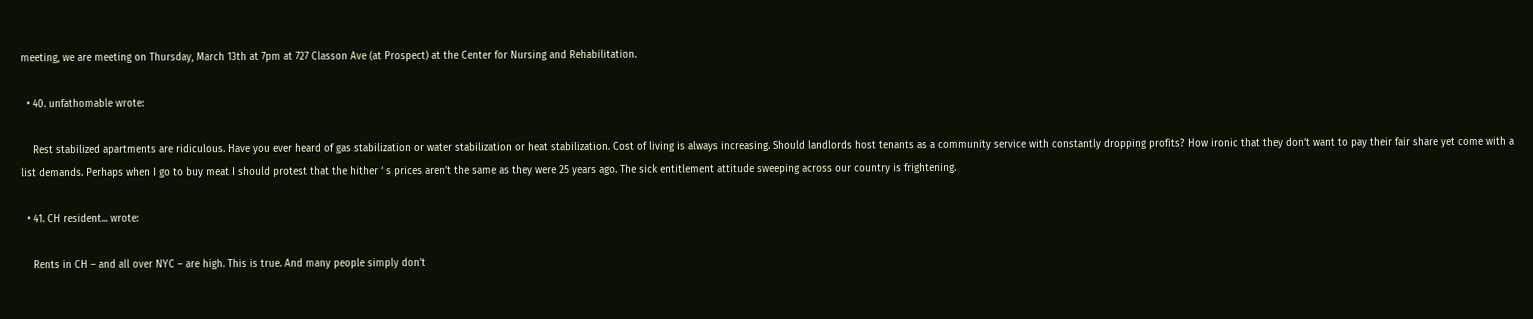meeting, we are meeting on Thursday, March 13th at 7pm at 727 Classon Ave (at Prospect) at the Center for Nursing and Rehabilitation.

  • 40. unfathomable wrote:

    Rest stabilized apartments are ridiculous. Have you ever heard of gas stabilization or water stabilization or heat stabilization. Cost of living is always increasing. Should landlords host tenants as a community service with constantly dropping profits? How ironic that they don’t want to pay their fair share yet come with a list demands. Perhaps when I go to buy meat I should protest that the hither ‘ s prices aren’t the same as they were 25 years ago. The sick entitlement attitude sweeping across our country is frightening.

  • 41. CH resident... wrote:

    Rents in CH – and all over NYC – are high. This is true. And many people simply don’t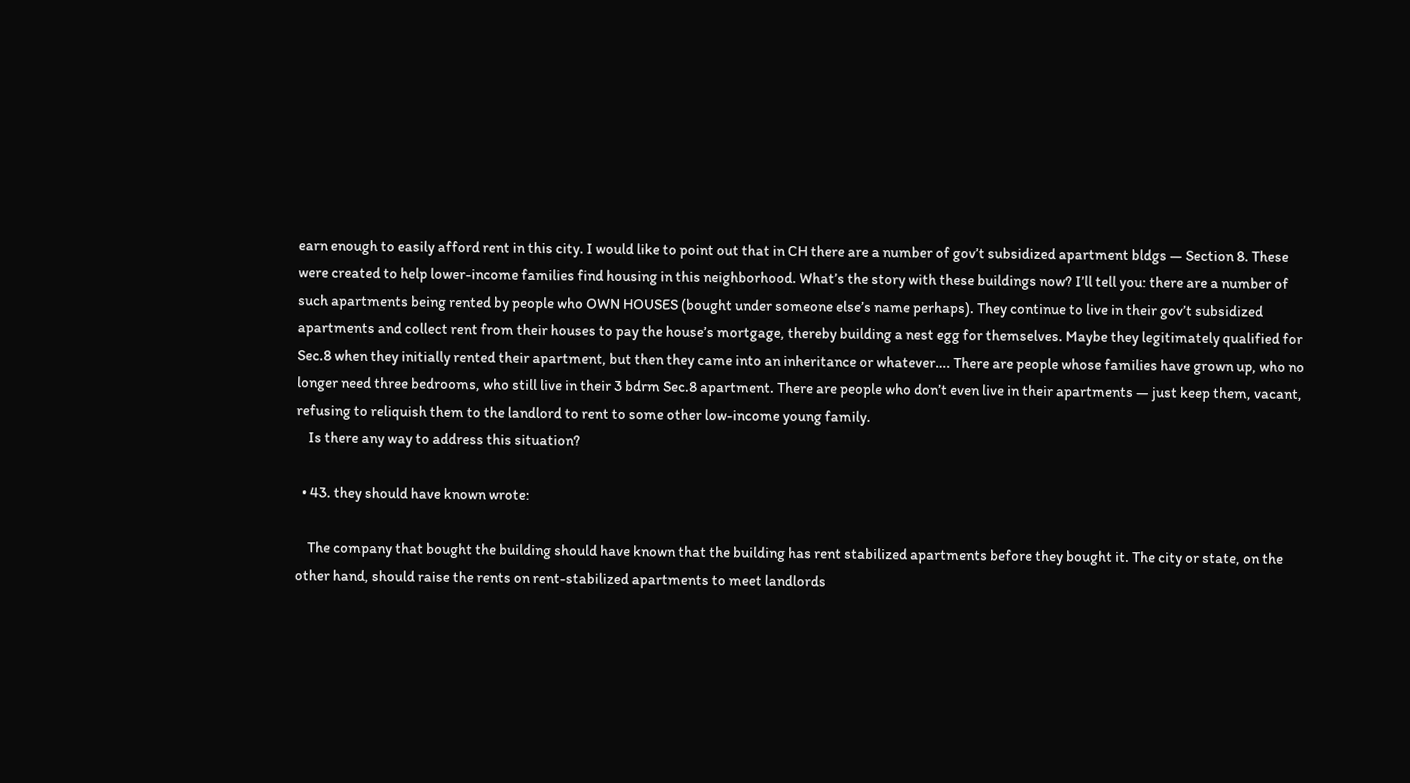earn enough to easily afford rent in this city. I would like to point out that in CH there are a number of gov’t subsidized apartment bldgs — Section 8. These were created to help lower-income families find housing in this neighborhood. What’s the story with these buildings now? I’ll tell you: there are a number of such apartments being rented by people who OWN HOUSES (bought under someone else’s name perhaps). They continue to live in their gov’t subsidized apartments and collect rent from their houses to pay the house’s mortgage, thereby building a nest egg for themselves. Maybe they legitimately qualified for Sec.8 when they initially rented their apartment, but then they came into an inheritance or whatever…. There are people whose families have grown up, who no longer need three bedrooms, who still live in their 3 bdrm Sec.8 apartment. There are people who don’t even live in their apartments — just keep them, vacant, refusing to reliquish them to the landlord to rent to some other low-income young family.
    Is there any way to address this situation?

  • 43. they should have known wrote:

    The company that bought the building should have known that the building has rent stabilized apartments before they bought it. The city or state, on the other hand, should raise the rents on rent-stabilized apartments to meet landlords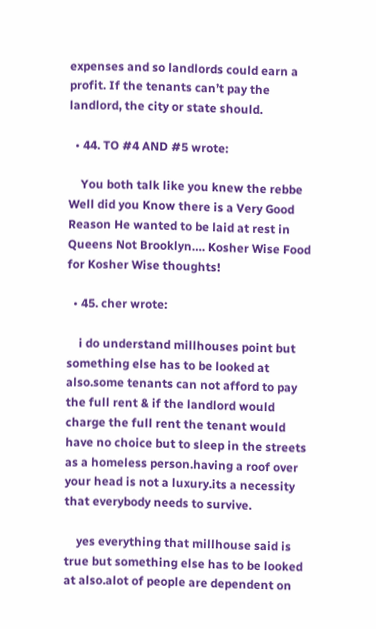expenses and so landlords could earn a profit. If the tenants can’t pay the landlord, the city or state should.

  • 44. TO #4 AND #5 wrote:

    You both talk like you knew the rebbe Well did you Know there is a Very Good Reason He wanted to be laid at rest in Queens Not Brooklyn…. Kosher Wise Food for Kosher Wise thoughts!

  • 45. cher wrote:

    i do understand millhouses point but something else has to be looked at also.some tenants can not afford to pay the full rent & if the landlord would charge the full rent the tenant would have no choice but to sleep in the streets as a homeless person.having a roof over your head is not a luxury.its a necessity that everybody needs to survive.

    yes everything that millhouse said is true but something else has to be looked at also.alot of people are dependent on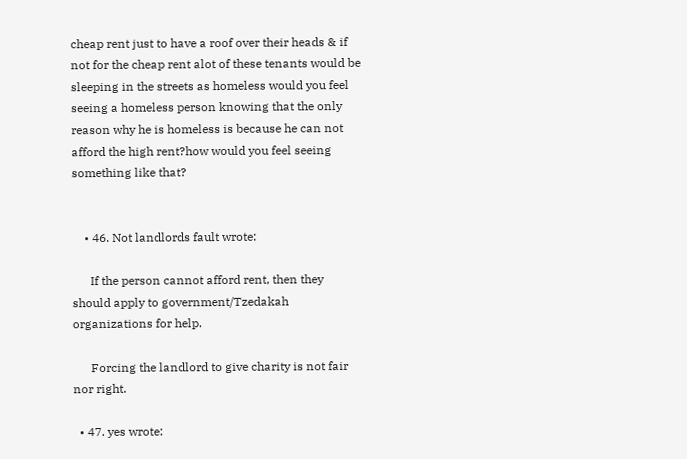cheap rent just to have a roof over their heads & if not for the cheap rent alot of these tenants would be sleeping in the streets as homeless would you feel seeing a homeless person knowing that the only reason why he is homeless is because he can not afford the high rent?how would you feel seeing something like that?


    • 46. Not landlords fault wrote:

      If the person cannot afford rent, then they should apply to government/Tzedakah organizations for help.

      Forcing the landlord to give charity is not fair nor right.

  • 47. yes wrote: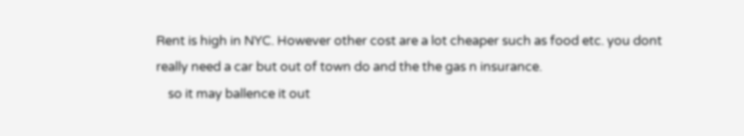Rent is high in NYC. However other cost are a lot cheaper such as food etc. you dont really need a car but out of town do and the the gas n insurance.
    so it may ballence it out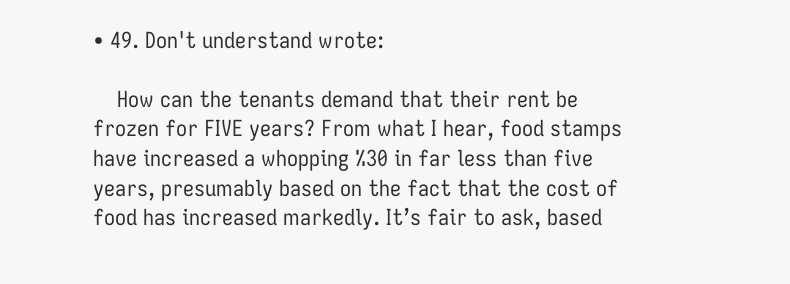• 49. Don't understand wrote:

    How can the tenants demand that their rent be frozen for FIVE years? From what I hear, food stamps have increased a whopping %30 in far less than five years, presumably based on the fact that the cost of food has increased markedly. It’s fair to ask, based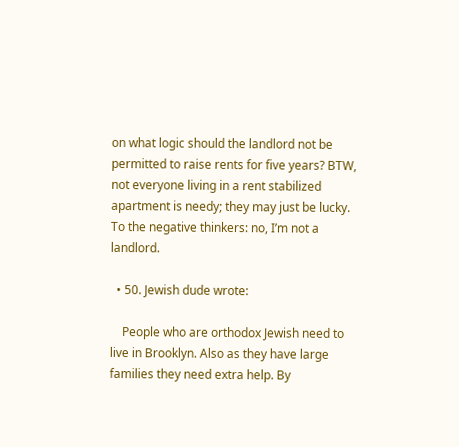on what logic should the landlord not be permitted to raise rents for five years? BTW, not everyone living in a rent stabilized apartment is needy; they may just be lucky. To the negative thinkers: no, I’m not a landlord.

  • 50. Jewish dude wrote:

    People who are orthodox Jewish need to live in Brooklyn. Also as they have large families they need extra help. By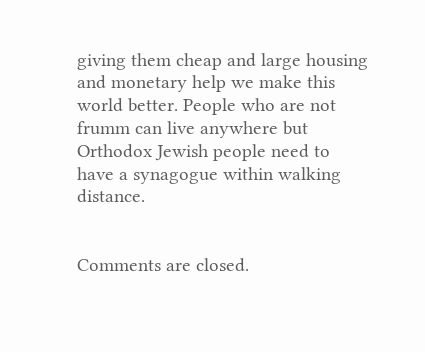giving them cheap and large housing and monetary help we make this world better. People who are not frumm can live anywhere but Orthodox Jewish people need to have a synagogue within walking distance.


Comments are closed.